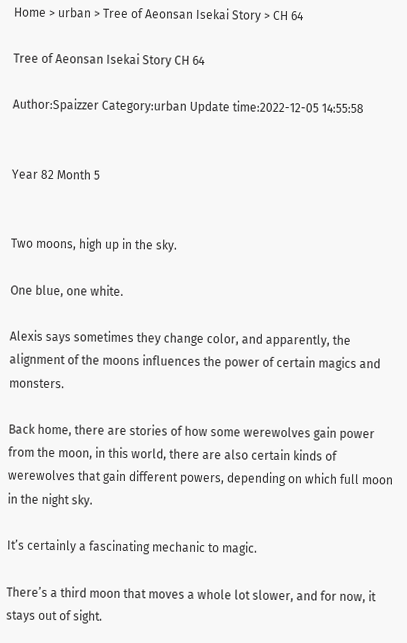Home > urban > Tree of Aeonsan Isekai Story > CH 64

Tree of Aeonsan Isekai Story CH 64

Author:Spaizzer Category:urban Update time:2022-12-05 14:55:58


Year 82 Month 5


Two moons, high up in the sky.

One blue, one white.

Alexis says sometimes they change color, and apparently, the alignment of the moons influences the power of certain magics and monsters.

Back home, there are stories of how some werewolves gain power from the moon, in this world, there are also certain kinds of werewolves that gain different powers, depending on which full moon in the night sky.

It’s certainly a fascinating mechanic to magic.

There’s a third moon that moves a whole lot slower, and for now, it stays out of sight.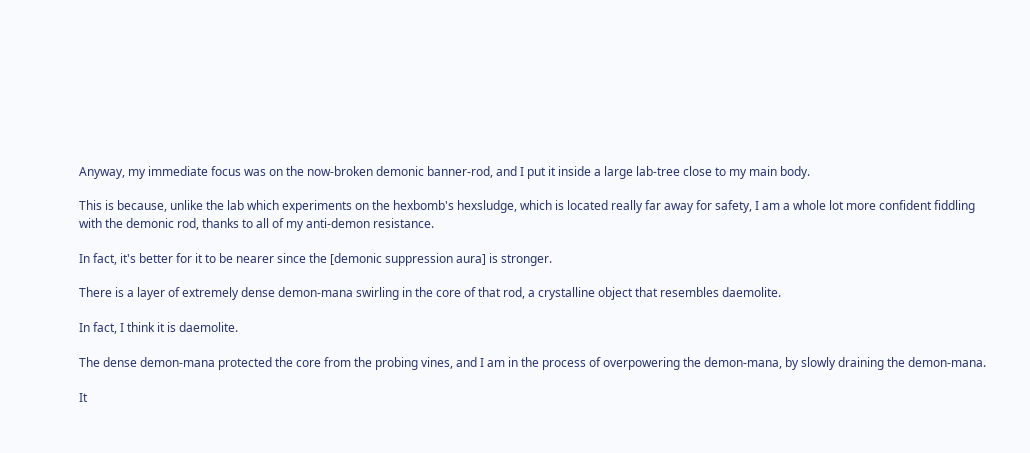Anyway, my immediate focus was on the now-broken demonic banner-rod, and I put it inside a large lab-tree close to my main body.

This is because, unlike the lab which experiments on the hexbomb's hexsludge, which is located really far away for safety, I am a whole lot more confident fiddling with the demonic rod, thanks to all of my anti-demon resistance.

In fact, it's better for it to be nearer since the [demonic suppression aura] is stronger.

There is a layer of extremely dense demon-mana swirling in the core of that rod, a crystalline object that resembles daemolite.

In fact, I think it is daemolite.

The dense demon-mana protected the core from the probing vines, and I am in the process of overpowering the demon-mana, by slowly draining the demon-mana.

It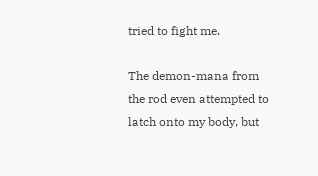tried to fight me.

The demon-mana from the rod even attempted to latch onto my body, but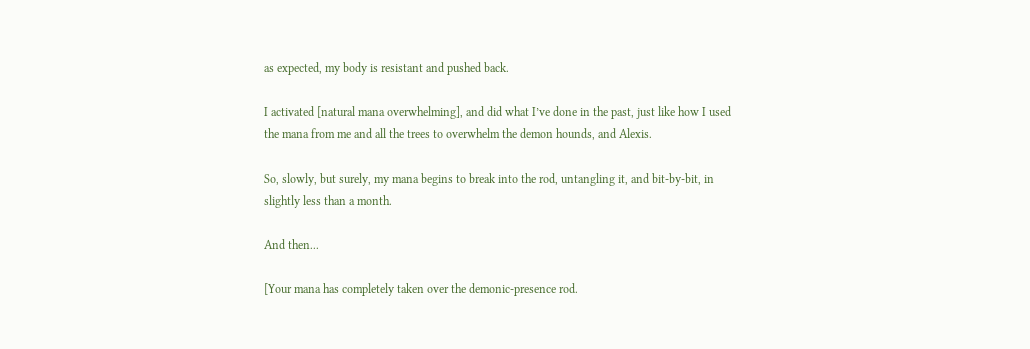as expected, my body is resistant and pushed back.

I activated [natural mana overwhelming], and did what I’ve done in the past, just like how I used the mana from me and all the trees to overwhelm the demon hounds, and Alexis.

So, slowly, but surely, my mana begins to break into the rod, untangling it, and bit-by-bit, in slightly less than a month.

And then...

[Your mana has completely taken over the demonic-presence rod.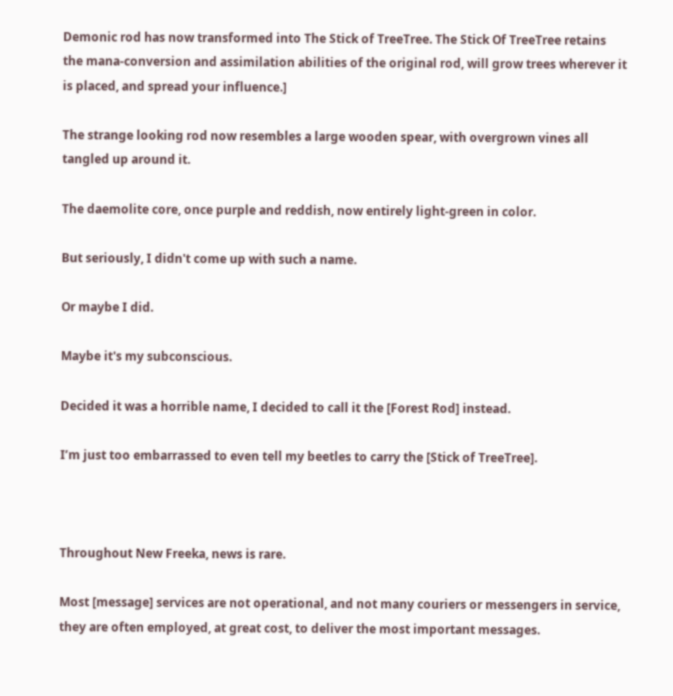Demonic rod has now transformed into The Stick of TreeTree. The Stick Of TreeTree retains the mana-conversion and assimilation abilities of the original rod, will grow trees wherever it is placed, and spread your influence.]

The strange looking rod now resembles a large wooden spear, with overgrown vines all tangled up around it.

The daemolite core, once purple and reddish, now entirely light-green in color.

But seriously, I didn't come up with such a name.

Or maybe I did.

Maybe it's my subconscious.

Decided it was a horrible name, I decided to call it the [Forest Rod] instead.

I’m just too embarrassed to even tell my beetles to carry the [Stick of TreeTree].



Throughout New Freeka, news is rare.

Most [message] services are not operational, and not many couriers or messengers in service, they are often employed, at great cost, to deliver the most important messages.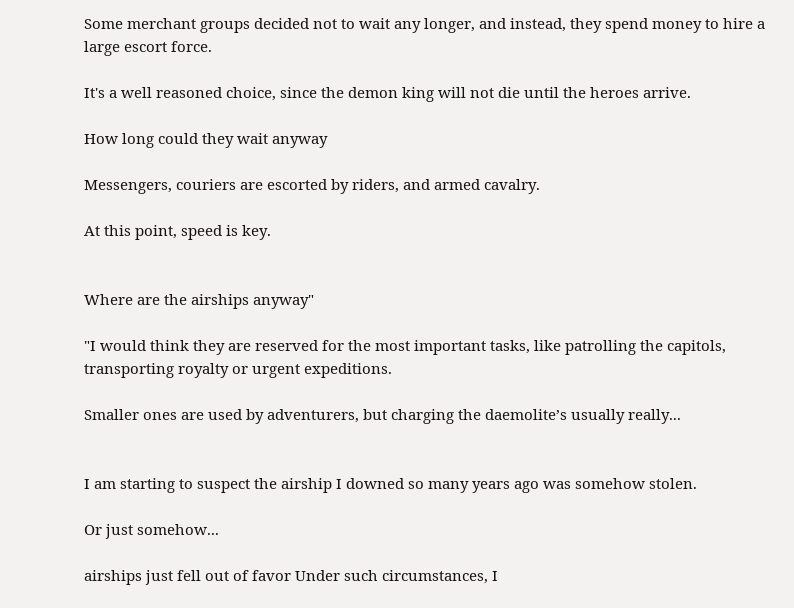Some merchant groups decided not to wait any longer, and instead, they spend money to hire a large escort force.

It's a well reasoned choice, since the demon king will not die until the heroes arrive.

How long could they wait anyway

Messengers, couriers are escorted by riders, and armed cavalry.

At this point, speed is key.


Where are the airships anyway"

"I would think they are reserved for the most important tasks, like patrolling the capitols, transporting royalty or urgent expeditions.

Smaller ones are used by adventurers, but charging the daemolite’s usually really...


I am starting to suspect the airship I downed so many years ago was somehow stolen.

Or just somehow...

airships just fell out of favor Under such circumstances, I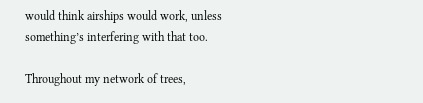would think airships would work, unless something’s interfering with that too.

Throughout my network of trees,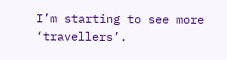I’m starting to see more ‘travellers’.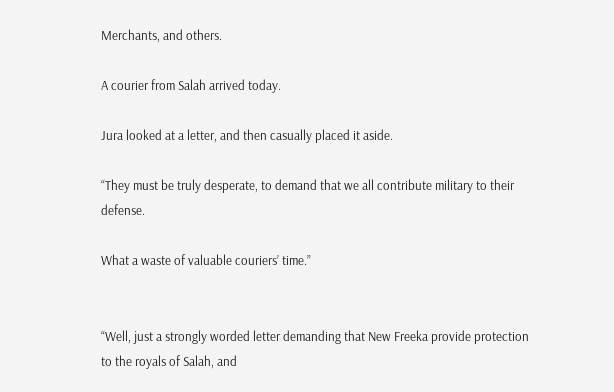Merchants, and others.

A courier from Salah arrived today.

Jura looked at a letter, and then casually placed it aside.

“They must be truly desperate, to demand that we all contribute military to their defense.

What a waste of valuable couriers’ time.”


“Well, just a strongly worded letter demanding that New Freeka provide protection to the royals of Salah, and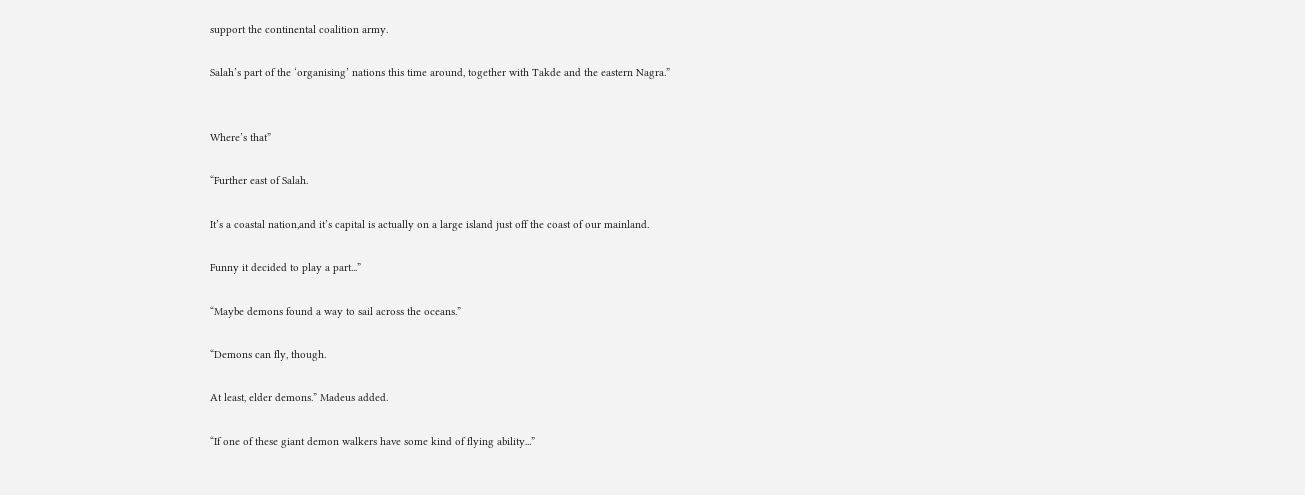support the continental coalition army.

Salah’s part of the ‘organising’ nations this time around, together with Takde and the eastern Nagra.”


Where’s that”

“Further east of Salah.

It’s a coastal nation,and it’s capital is actually on a large island just off the coast of our mainland.

Funny it decided to play a part...”

“Maybe demons found a way to sail across the oceans.”

“Demons can fly, though.

At least, elder demons.” Madeus added.

“If one of these giant demon walkers have some kind of flying ability...”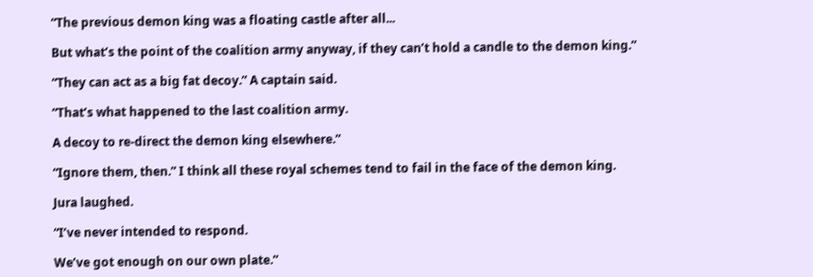“The previous demon king was a floating castle after all...

But what’s the point of the coalition army anyway, if they can’t hold a candle to the demon king.”

“They can act as a big fat decoy.” A captain said.

“That’s what happened to the last coalition army.

A decoy to re-direct the demon king elsewhere.”

“Ignore them, then.” I think all these royal schemes tend to fail in the face of the demon king.

Jura laughed.

“I’ve never intended to respond.

We’ve got enough on our own plate.”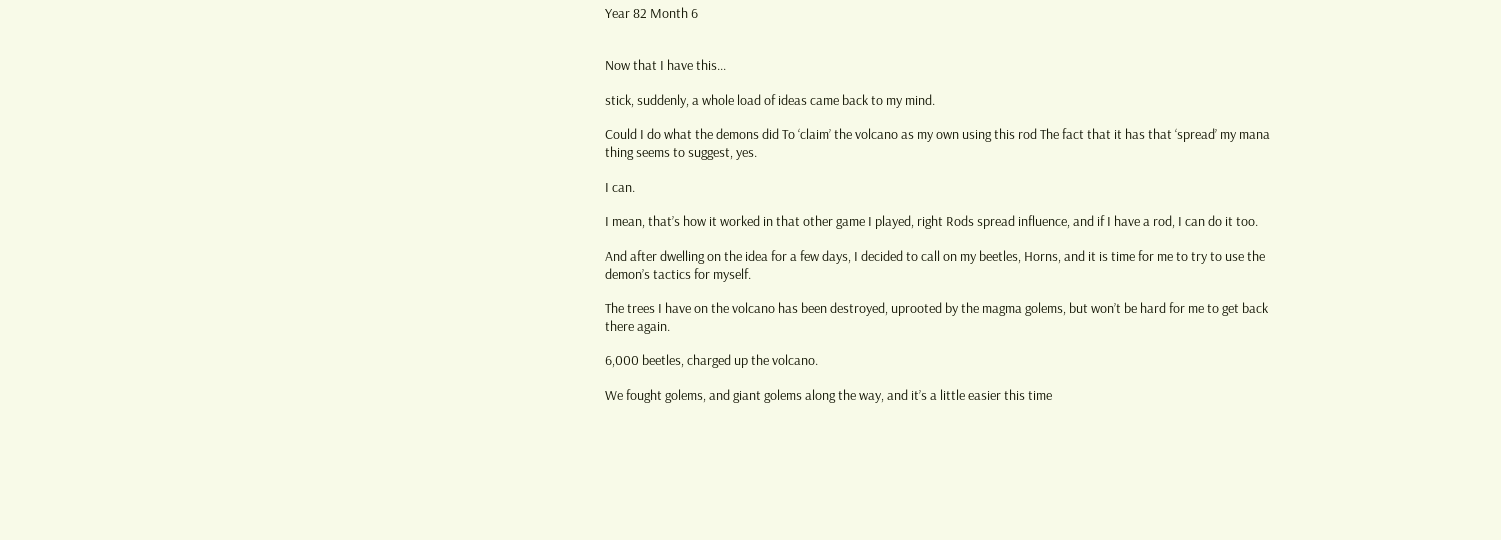Year 82 Month 6


Now that I have this...

stick, suddenly, a whole load of ideas came back to my mind.

Could I do what the demons did To ‘claim’ the volcano as my own using this rod The fact that it has that ‘spread’ my mana thing seems to suggest, yes.

I can.

I mean, that’s how it worked in that other game I played, right Rods spread influence, and if I have a rod, I can do it too.

And after dwelling on the idea for a few days, I decided to call on my beetles, Horns, and it is time for me to try to use the demon’s tactics for myself.

The trees I have on the volcano has been destroyed, uprooted by the magma golems, but won’t be hard for me to get back there again.

6,000 beetles, charged up the volcano.

We fought golems, and giant golems along the way, and it’s a little easier this time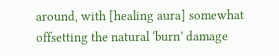around, with [healing aura] somewhat offsetting the natural ‘burn’ damage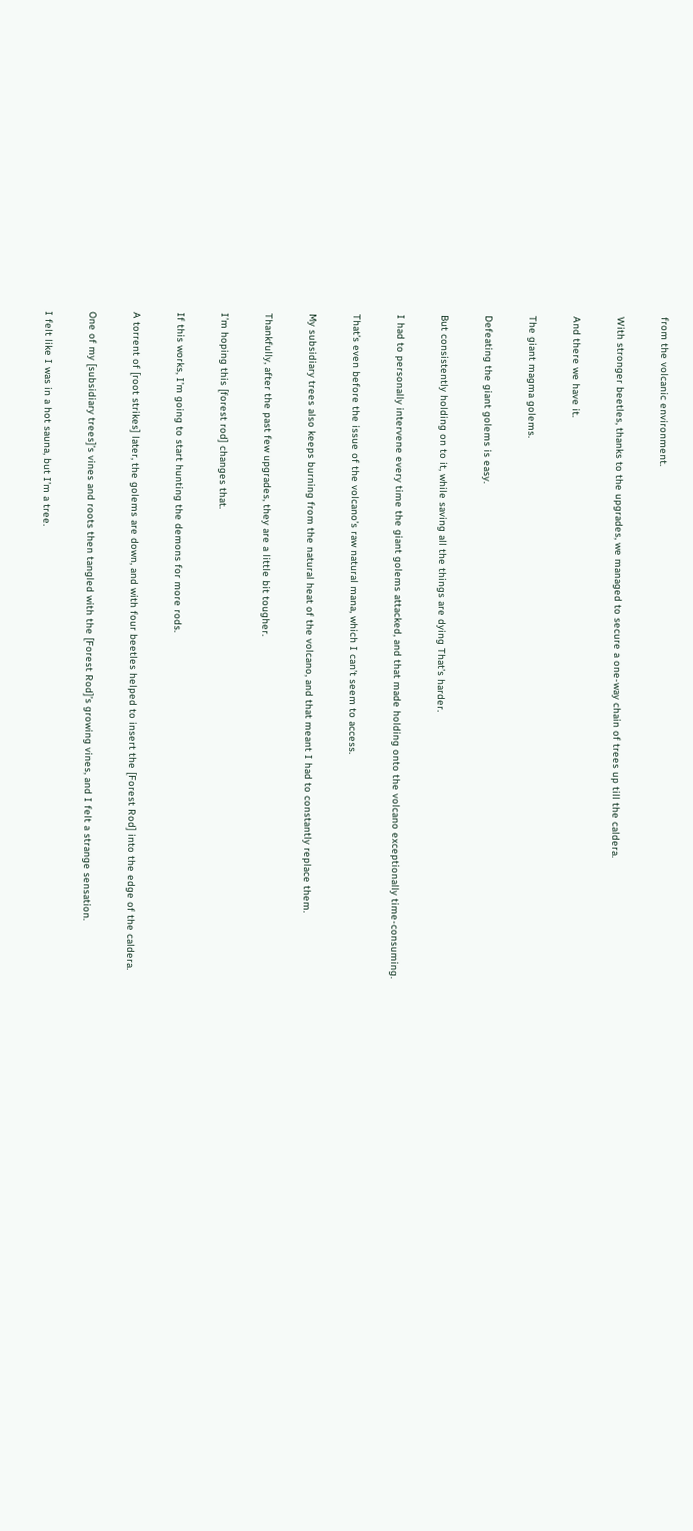from the volcanic environment.

With stronger beetles, thanks to the upgrades, we managed to secure a one-way chain of trees up till the caldera.

And there we have it.

The giant magma golems.

Defeating the giant golems is easy.

But consistently holding on to it, while saving all the things are dying That’s harder.

I had to personally intervene every time the giant golems attacked, and that made holding onto the volcano exceptionally time-consuming.

That’s even before the issue of the volcano’s raw natural mana, which I can’t seem to access.

My subsidiary trees also keeps burning from the natural heat of the volcano, and that meant I had to constantly replace them.

Thankfully, after the past few upgrades, they are a little bit tougher.

I’m hoping this [forest rod] changes that.

If this works, I’m going to start hunting the demons for more rods.

A torrent of [root strikes] later, the golems are down, and with four beetles helped to insert the [Forest Rod] into the edge of the caldera.

One of my [subsidiary trees]’s vines and roots then tangled with the [Forest Rod]’s growing vines, and I felt a strange sensation.

I felt like I was in a hot sauna, but I’m a tree.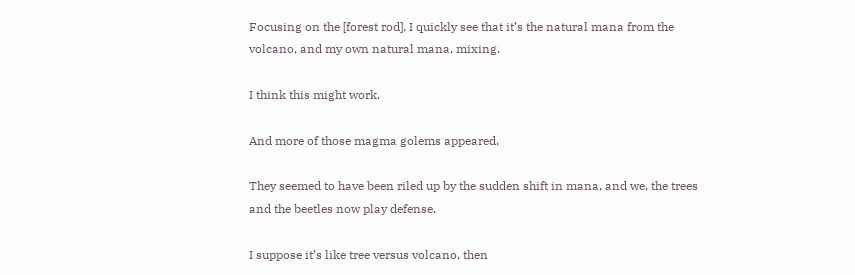Focusing on the [forest rod], I quickly see that it’s the natural mana from the volcano, and my own natural mana, mixing.

I think this might work.

And more of those magma golems appeared.

They seemed to have been riled up by the sudden shift in mana, and we, the trees and the beetles now play defense.

I suppose it’s like tree versus volcano, then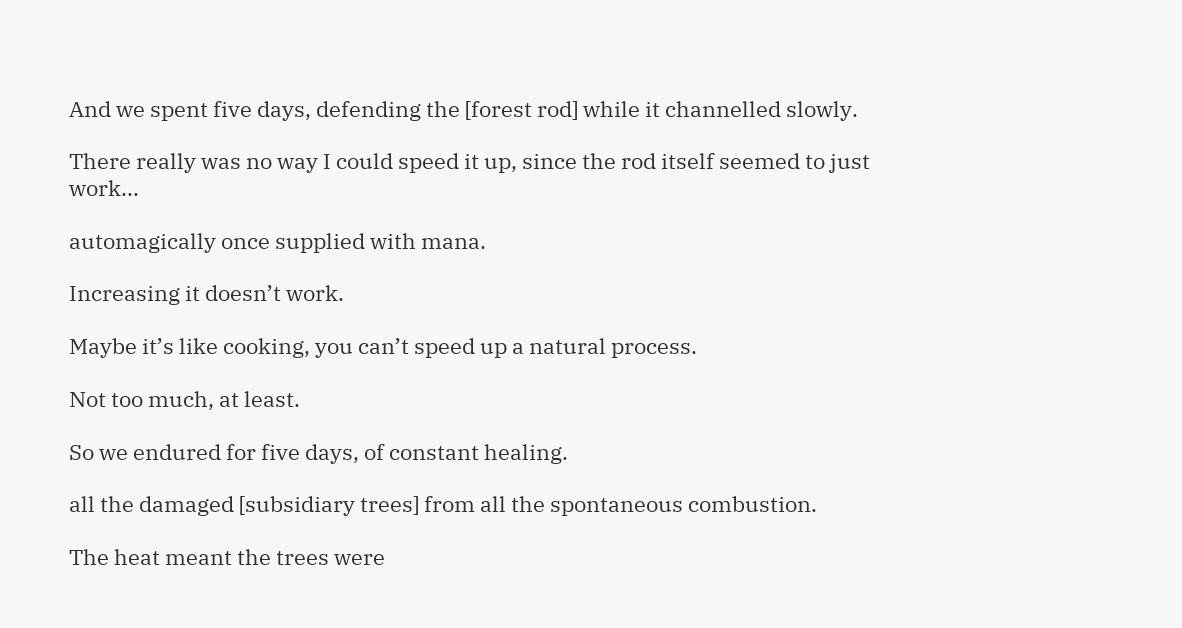And we spent five days, defending the [forest rod] while it channelled slowly.

There really was no way I could speed it up, since the rod itself seemed to just work...

automagically once supplied with mana.

Increasing it doesn’t work.

Maybe it’s like cooking, you can’t speed up a natural process.

Not too much, at least.

So we endured for five days, of constant healing.

all the damaged [subsidiary trees] from all the spontaneous combustion.

The heat meant the trees were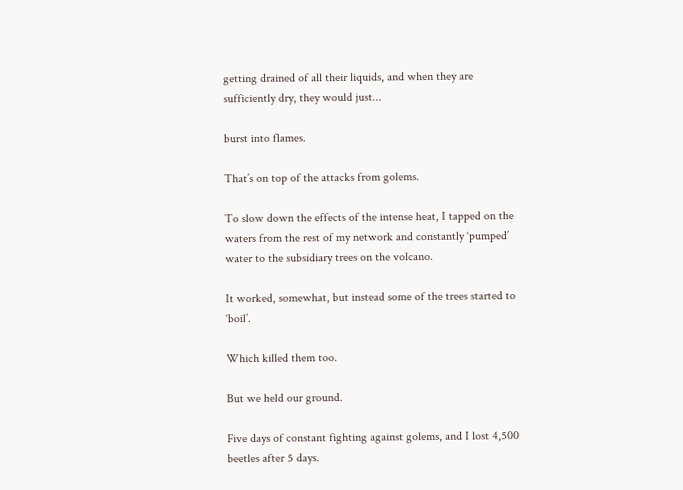getting drained of all their liquids, and when they are sufficiently dry, they would just...

burst into flames.

That’s on top of the attacks from golems.

To slow down the effects of the intense heat, I tapped on the waters from the rest of my network and constantly ‘pumped’ water to the subsidiary trees on the volcano.

It worked, somewhat, but instead some of the trees started to ‘boil’.

Which killed them too.

But we held our ground.

Five days of constant fighting against golems, and I lost 4,500 beetles after 5 days.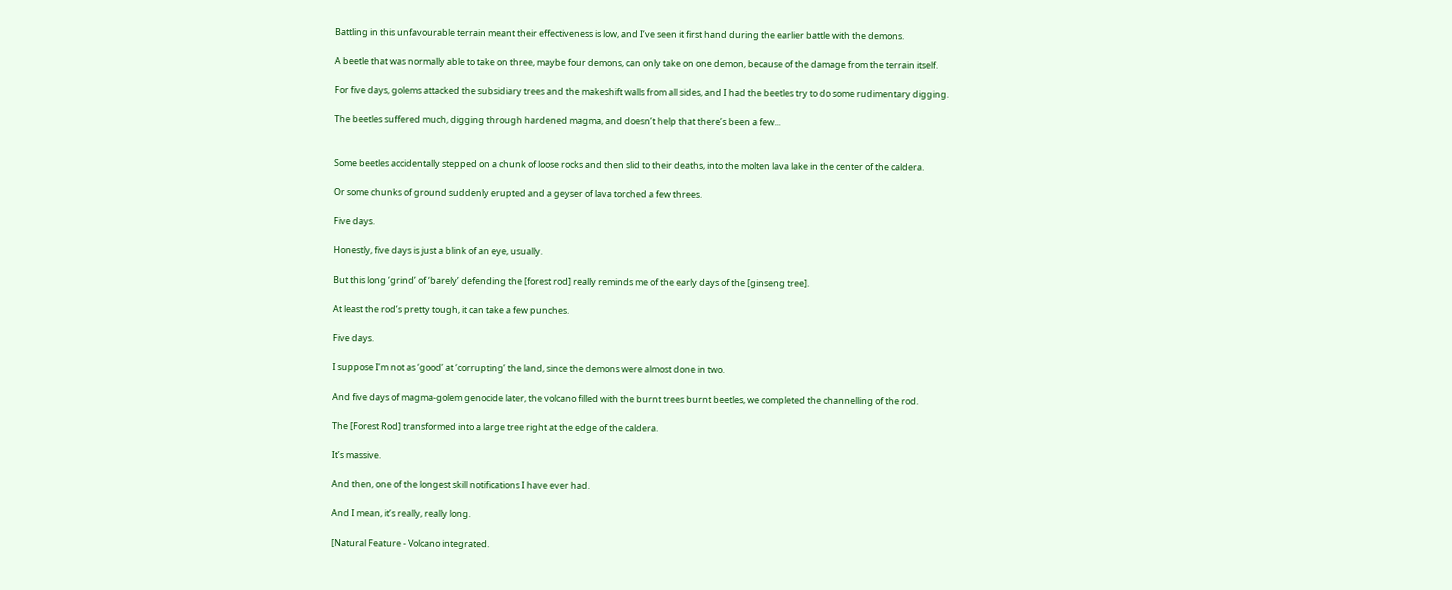Battling in this unfavourable terrain meant their effectiveness is low, and I’ve seen it first hand during the earlier battle with the demons.

A beetle that was normally able to take on three, maybe four demons, can only take on one demon, because of the damage from the terrain itself.

For five days, golems attacked the subsidiary trees and the makeshift walls from all sides, and I had the beetles try to do some rudimentary digging.

The beetles suffered much, digging through hardened magma, and doesn’t help that there’s been a few...


Some beetles accidentally stepped on a chunk of loose rocks and then slid to their deaths, into the molten lava lake in the center of the caldera.

Or some chunks of ground suddenly erupted and a geyser of lava torched a few threes.

Five days.

Honestly, five days is just a blink of an eye, usually.

But this long ‘grind’ of ‘barely’ defending the [forest rod] really reminds me of the early days of the [ginseng tree].

At least the rod’s pretty tough, it can take a few punches.

Five days.

I suppose I’m not as ‘good’ at ‘corrupting’ the land, since the demons were almost done in two.

And five days of magma-golem genocide later, the volcano filled with the burnt trees burnt beetles, we completed the channelling of the rod.

The [Forest Rod] transformed into a large tree right at the edge of the caldera.

It’s massive.

And then, one of the longest skill notifications I have ever had.

And I mean, it’s really, really long.

[Natural Feature - Volcano integrated.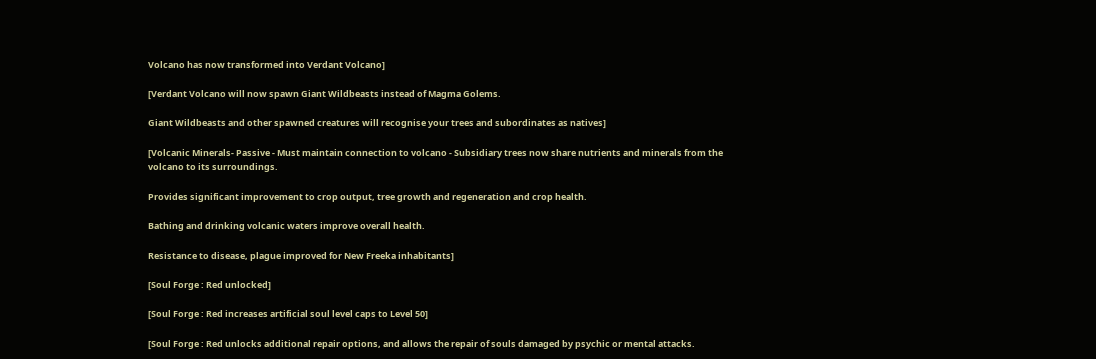Volcano has now transformed into Verdant Volcano]

[Verdant Volcano will now spawn Giant Wildbeasts instead of Magma Golems.

Giant Wildbeasts and other spawned creatures will recognise your trees and subordinates as natives]

[Volcanic Minerals- Passive - Must maintain connection to volcano - Subsidiary trees now share nutrients and minerals from the volcano to its surroundings.

Provides significant improvement to crop output, tree growth and regeneration and crop health.

Bathing and drinking volcanic waters improve overall health.

Resistance to disease, plague improved for New Freeka inhabitants]

[Soul Forge : Red unlocked]

[Soul Forge : Red increases artificial soul level caps to Level 50]

[Soul Forge : Red unlocks additional repair options, and allows the repair of souls damaged by psychic or mental attacks.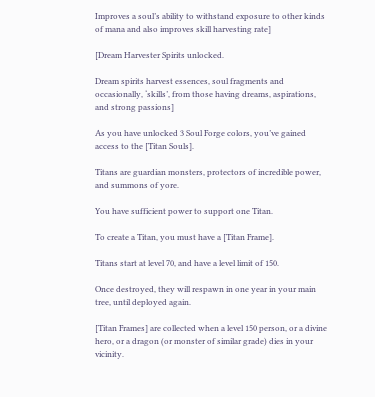Improves a soul’s ability to withstand exposure to other kinds of mana and also improves skill harvesting rate]

[Dream Harvester Spirits unlocked.

Dream spirits harvest essences, soul fragments and occasionally, ‘skills’, from those having dreams, aspirations, and strong passions]

As you have unlocked 3 Soul Forge colors, you’ve gained access to the [Titan Souls].

Titans are guardian monsters, protectors of incredible power, and summons of yore.

You have sufficient power to support one Titan.

To create a Titan, you must have a [Titan Frame].

Titans start at level 70, and have a level limit of 150.

Once destroyed, they will respawn in one year in your main tree, until deployed again.

[Titan Frames] are collected when a level 150 person, or a divine hero, or a dragon (or monster of similar grade) dies in your vicinity.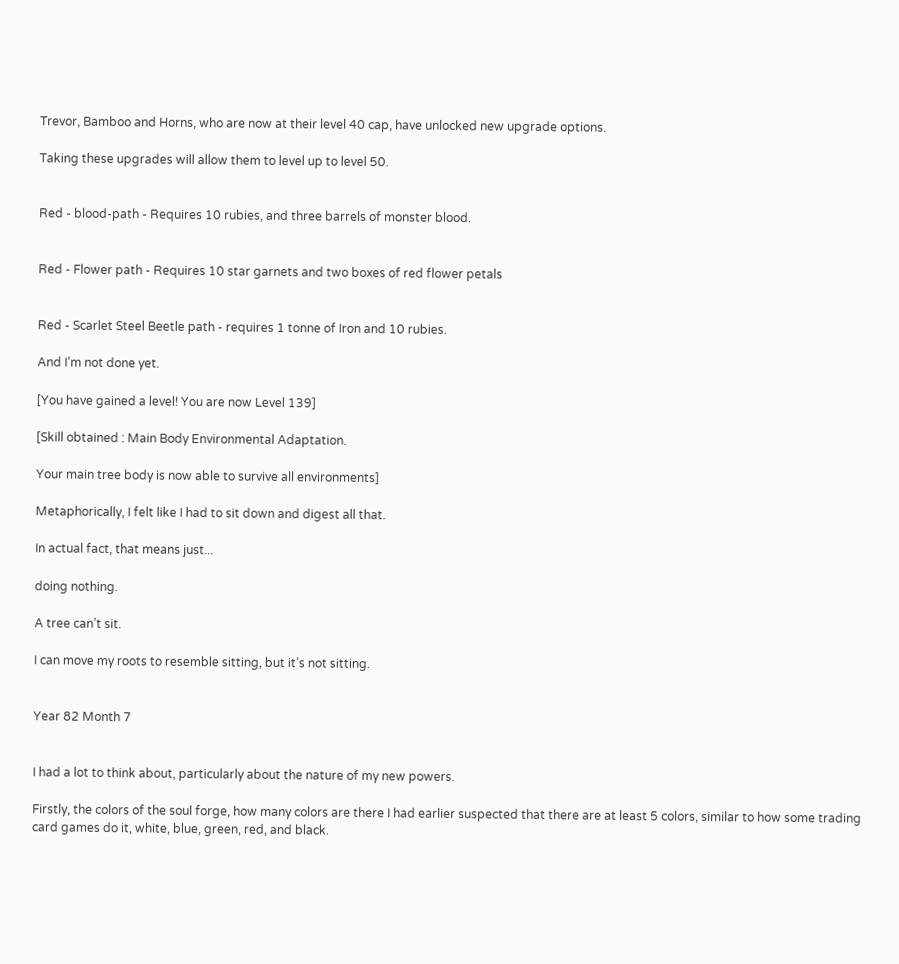Trevor, Bamboo and Horns, who are now at their level 40 cap, have unlocked new upgrade options.

Taking these upgrades will allow them to level up to level 50.


Red - blood-path - Requires 10 rubies, and three barrels of monster blood.


Red - Flower path - Requires 10 star garnets and two boxes of red flower petals


Red - Scarlet Steel Beetle path - requires 1 tonne of Iron and 10 rubies.

And I’m not done yet.

[You have gained a level! You are now Level 139]

[Skill obtained : Main Body Environmental Adaptation.

Your main tree body is now able to survive all environments]

Metaphorically, I felt like I had to sit down and digest all that.

In actual fact, that means just...

doing nothing.

A tree can’t sit.

I can move my roots to resemble sitting, but it’s not sitting.


Year 82 Month 7


I had a lot to think about, particularly about the nature of my new powers.

Firstly, the colors of the soul forge, how many colors are there I had earlier suspected that there are at least 5 colors, similar to how some trading card games do it, white, blue, green, red, and black.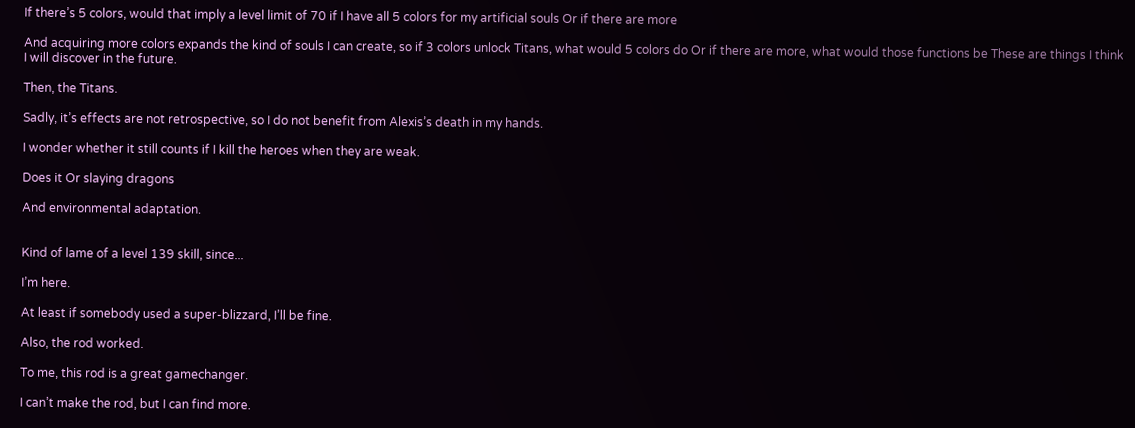If there’s 5 colors, would that imply a level limit of 70 if I have all 5 colors for my artificial souls Or if there are more

And acquiring more colors expands the kind of souls I can create, so if 3 colors unlock Titans, what would 5 colors do Or if there are more, what would those functions be These are things I think I will discover in the future.

Then, the Titans.

Sadly, it’s effects are not retrospective, so I do not benefit from Alexis’s death in my hands.

I wonder whether it still counts if I kill the heroes when they are weak.

Does it Or slaying dragons

And environmental adaptation.


Kind of lame of a level 139 skill, since...

I’m here.

At least if somebody used a super-blizzard, I’ll be fine.

Also, the rod worked.

To me, this rod is a great gamechanger.

I can’t make the rod, but I can find more.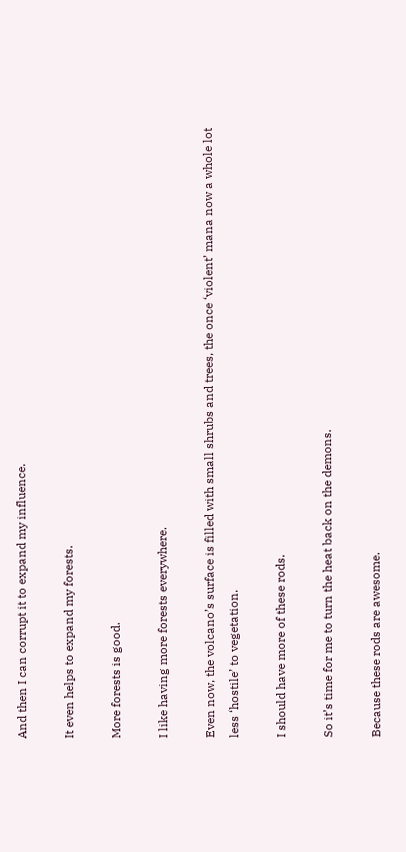And then I can corrupt it to expand my influence.

It even helps to expand my forests.

More forests is good.

I like having more forests everywhere.

Even now, the volcano’s surface is filled with small shrubs and trees, the once ‘violent’ mana now a whole lot less ‘hostile’ to vegetation.

I should have more of these rods.

So it’s time for me to turn the heat back on the demons.

Because these rods are awesome.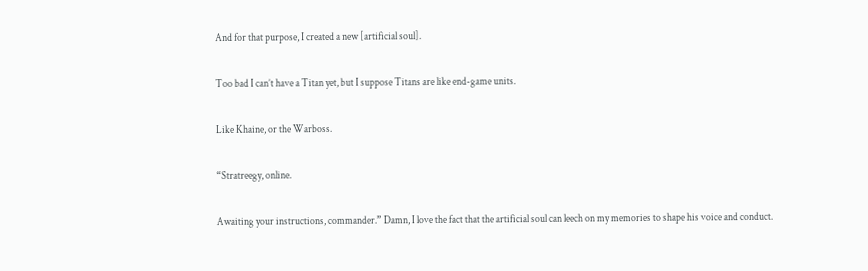And for that purpose, I created a new [artificial soul].

Too bad I can’t have a Titan yet, but I suppose Titans are like end-game units.

Like Khaine, or the Warboss.

“Stratreegy, online.

Awaiting your instructions, commander.” Damn, I love the fact that the artificial soul can leech on my memories to shape his voice and conduct.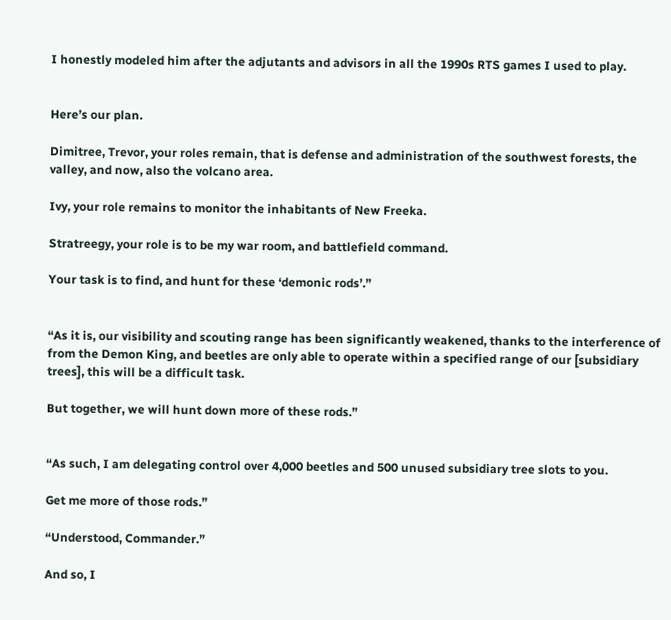I honestly modeled him after the adjutants and advisors in all the 1990s RTS games I used to play.


Here’s our plan.

Dimitree, Trevor, your roles remain, that is defense and administration of the southwest forests, the valley, and now, also the volcano area.

Ivy, your role remains to monitor the inhabitants of New Freeka.

Stratreegy, your role is to be my war room, and battlefield command.

Your task is to find, and hunt for these ‘demonic rods’.”


“As it is, our visibility and scouting range has been significantly weakened, thanks to the interference of from the Demon King, and beetles are only able to operate within a specified range of our [subsidiary trees], this will be a difficult task.

But together, we will hunt down more of these rods.”


“As such, I am delegating control over 4,000 beetles and 500 unused subsidiary tree slots to you.

Get me more of those rods.”

“Understood, Commander.”

And so, I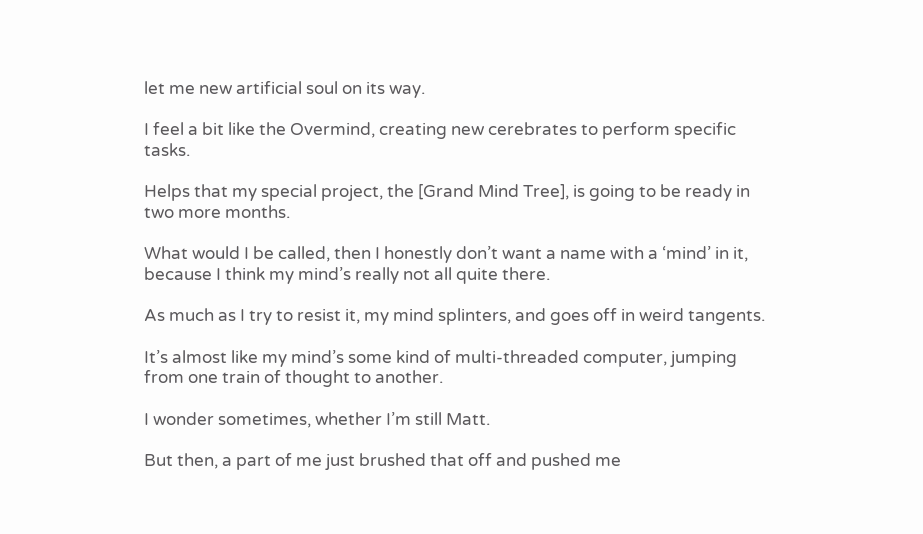let me new artificial soul on its way.

I feel a bit like the Overmind, creating new cerebrates to perform specific tasks.

Helps that my special project, the [Grand Mind Tree], is going to be ready in two more months.

What would I be called, then I honestly don’t want a name with a ‘mind’ in it, because I think my mind’s really not all quite there.

As much as I try to resist it, my mind splinters, and goes off in weird tangents.

It’s almost like my mind’s some kind of multi-threaded computer, jumping from one train of thought to another.

I wonder sometimes, whether I’m still Matt.

But then, a part of me just brushed that off and pushed me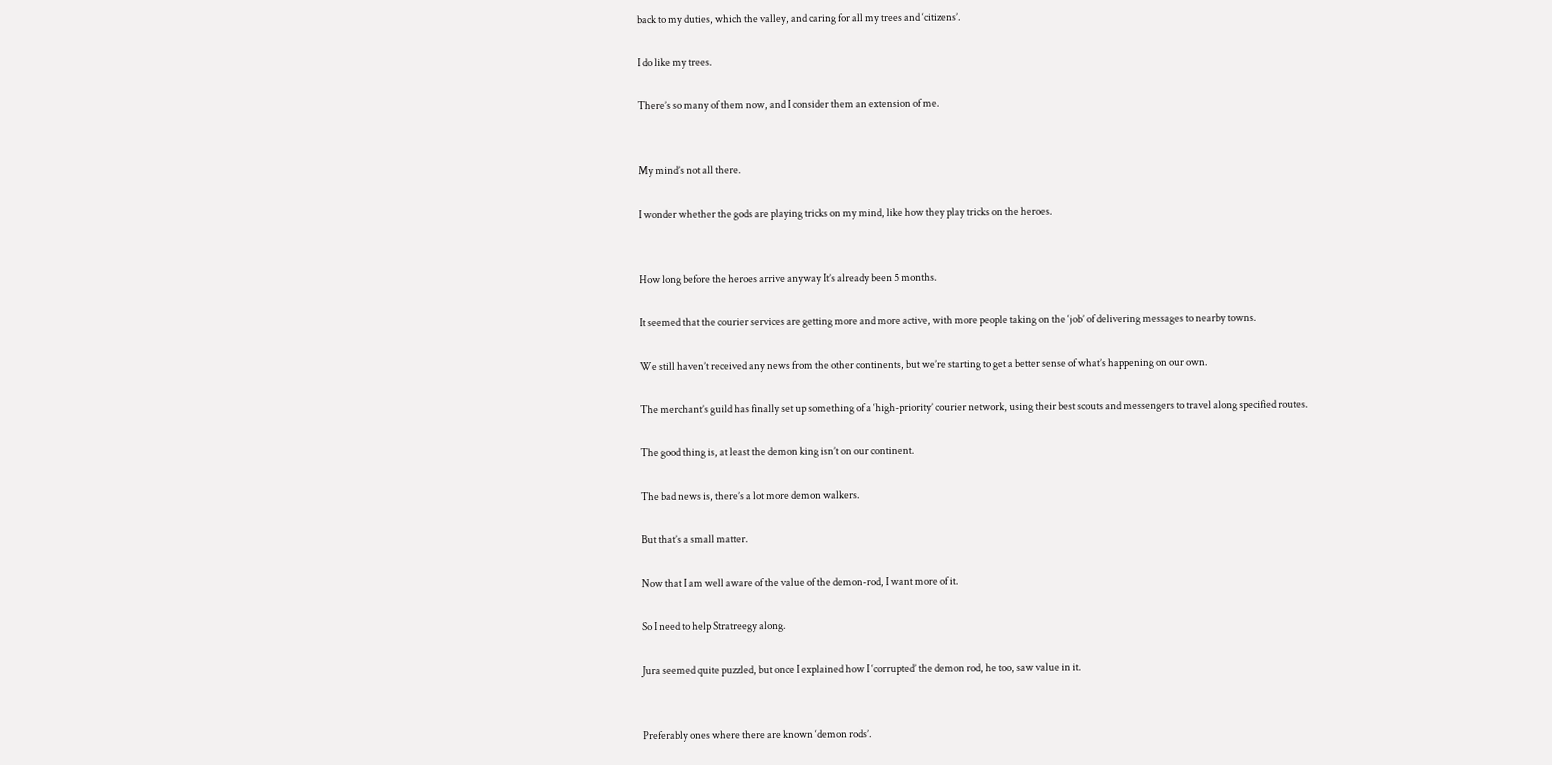back to my duties, which the valley, and caring for all my trees and ‘citizens’.

I do like my trees.

There’s so many of them now, and I consider them an extension of me.


My mind’s not all there.

I wonder whether the gods are playing tricks on my mind, like how they play tricks on the heroes.


How long before the heroes arrive anyway It’s already been 5 months.

It seemed that the courier services are getting more and more active, with more people taking on the ‘job’ of delivering messages to nearby towns.

We still haven’t received any news from the other continents, but we’re starting to get a better sense of what’s happening on our own.

The merchant’s guild has finally set up something of a ‘high-priority’ courier network, using their best scouts and messengers to travel along specified routes.

The good thing is, at least the demon king isn’t on our continent.

The bad news is, there’s a lot more demon walkers.

But that’s a small matter.

Now that I am well aware of the value of the demon-rod, I want more of it.

So I need to help Stratreegy along.

Jura seemed quite puzzled, but once I explained how I ‘corrupted’ the demon rod, he too, saw value in it.


Preferably ones where there are known ‘demon rods’.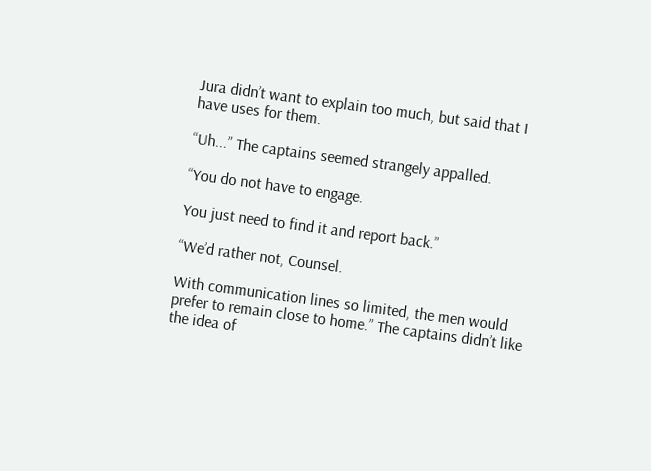Jura didn’t want to explain too much, but said that I have uses for them.

“Uh...” The captains seemed strangely appalled.

“You do not have to engage.

You just need to find it and report back.”

“We’d rather not, Counsel.

With communication lines so limited, the men would prefer to remain close to home.” The captains didn’t like the idea of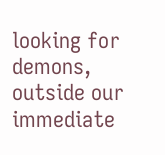looking for demons, outside our immediate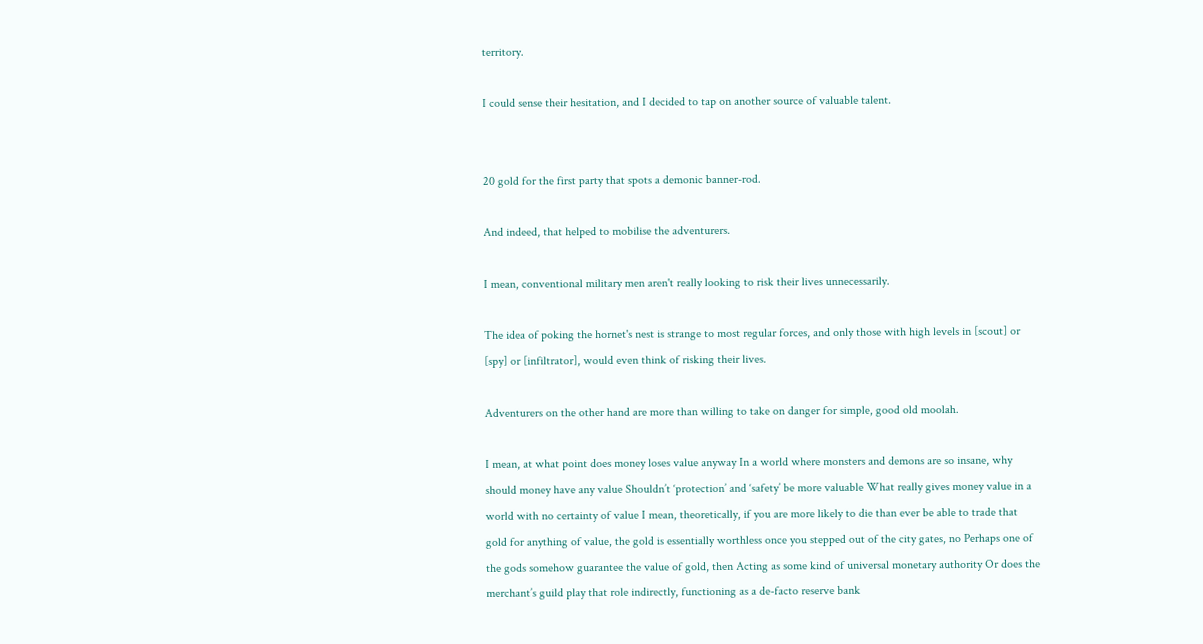territory.

I could sense their hesitation, and I decided to tap on another source of valuable talent.


20 gold for the first party that spots a demonic banner-rod.

And indeed, that helped to mobilise the adventurers.

I mean, conventional military men aren't really looking to risk their lives unnecessarily.

The idea of poking the hornet's nest is strange to most regular forces, and only those with high levels in [scout] or [spy] or [infiltrator], would even think of risking their lives.

Adventurers on the other hand are more than willing to take on danger for simple, good old moolah.

I mean, at what point does money loses value anyway In a world where monsters and demons are so insane, why should money have any value Shouldn’t ‘protection’ and ‘safety’ be more valuable What really gives money value in a world with no certainty of value I mean, theoretically, if you are more likely to die than ever be able to trade that gold for anything of value, the gold is essentially worthless once you stepped out of the city gates, no Perhaps one of the gods somehow guarantee the value of gold, then Acting as some kind of universal monetary authority Or does the merchant’s guild play that role indirectly, functioning as a de-facto reserve bank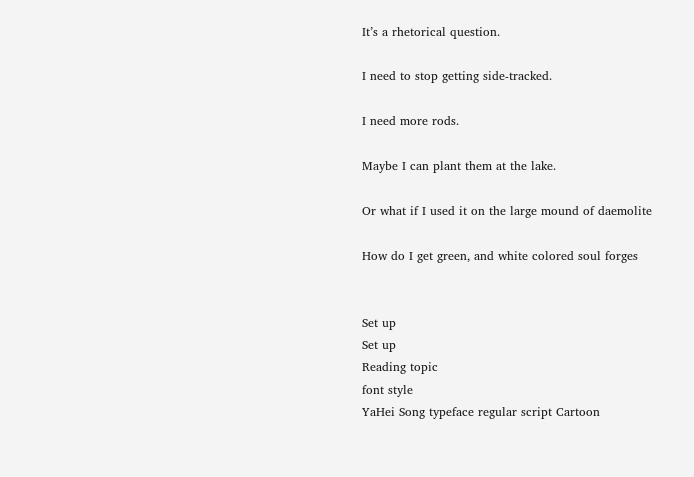It’s a rhetorical question.

I need to stop getting side-tracked.

I need more rods.

Maybe I can plant them at the lake.

Or what if I used it on the large mound of daemolite

How do I get green, and white colored soul forges


Set up
Set up
Reading topic
font style
YaHei Song typeface regular script Cartoon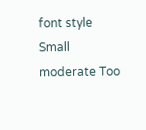font style
Small moderate Too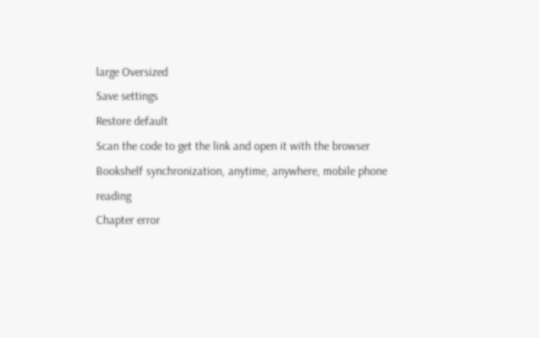large Oversized
Save settings
Restore default
Scan the code to get the link and open it with the browser
Bookshelf synchronization, anytime, anywhere, mobile phone reading
Chapter error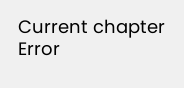Current chapter
Error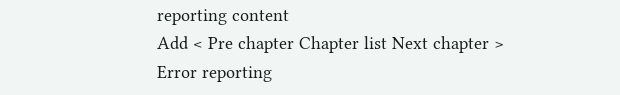reporting content
Add < Pre chapter Chapter list Next chapter > Error reporting